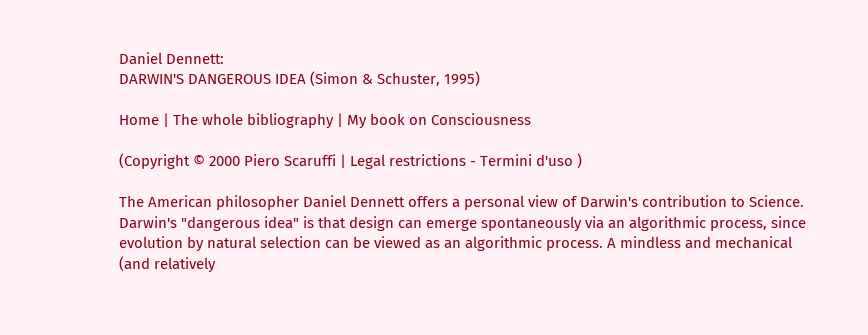Daniel Dennett:
DARWIN'S DANGEROUS IDEA (Simon & Schuster, 1995)

Home | The whole bibliography | My book on Consciousness

(Copyright © 2000 Piero Scaruffi | Legal restrictions - Termini d'uso )

The American philosopher Daniel Dennett offers a personal view of Darwin's contribution to Science. Darwin's "dangerous idea" is that design can emerge spontaneously via an algorithmic process, since evolution by natural selection can be viewed as an algorithmic process. A mindless and mechanical (and relatively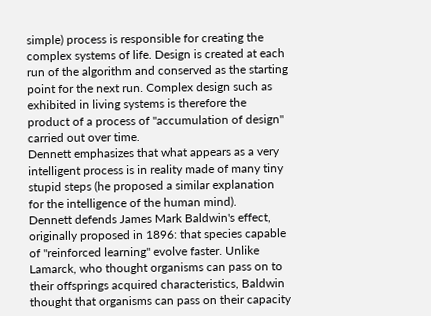simple) process is responsible for creating the complex systems of life. Design is created at each run of the algorithm and conserved as the starting point for the next run. Complex design such as exhibited in living systems is therefore the product of a process of "accumulation of design" carried out over time.
Dennett emphasizes that what appears as a very intelligent process is in reality made of many tiny stupid steps (he proposed a similar explanation for the intelligence of the human mind).
Dennett defends James Mark Baldwin's effect, originally proposed in 1896: that species capable of "reinforced learning" evolve faster. Unlike Lamarck, who thought organisms can pass on to their offsprings acquired characteristics, Baldwin thought that organisms can pass on their capacity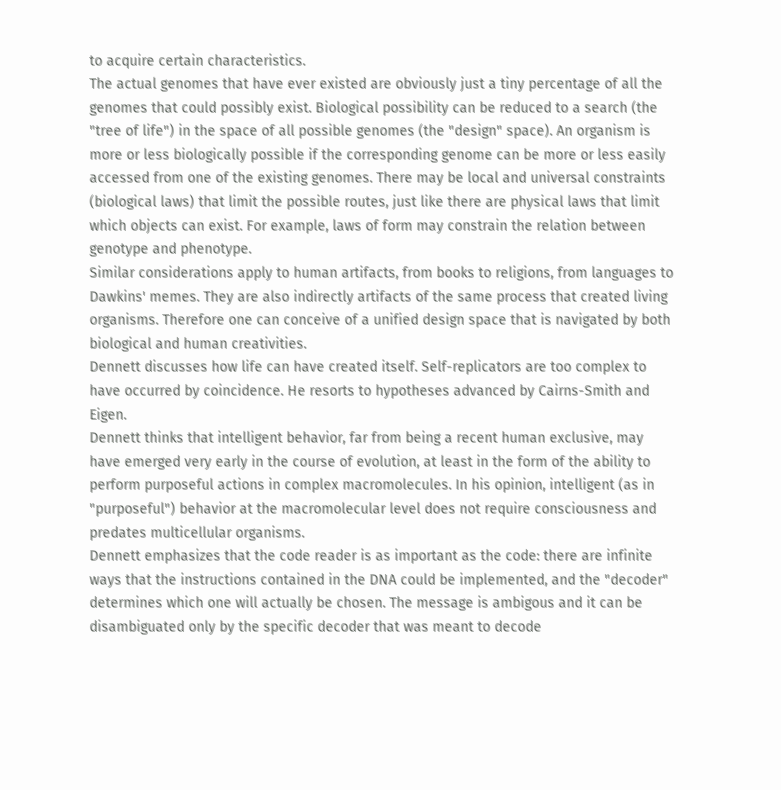to acquire certain characteristics.
The actual genomes that have ever existed are obviously just a tiny percentage of all the genomes that could possibly exist. Biological possibility can be reduced to a search (the "tree of life") in the space of all possible genomes (the "design" space). An organism is more or less biologically possible if the corresponding genome can be more or less easily accessed from one of the existing genomes. There may be local and universal constraints (biological laws) that limit the possible routes, just like there are physical laws that limit which objects can exist. For example, laws of form may constrain the relation between genotype and phenotype.
Similar considerations apply to human artifacts, from books to religions, from languages to Dawkins' memes. They are also indirectly artifacts of the same process that created living organisms. Therefore one can conceive of a unified design space that is navigated by both biological and human creativities.
Dennett discusses how life can have created itself. Self-replicators are too complex to have occurred by coincidence. He resorts to hypotheses advanced by Cairns-Smith and Eigen.
Dennett thinks that intelligent behavior, far from being a recent human exclusive, may have emerged very early in the course of evolution, at least in the form of the ability to perform purposeful actions in complex macromolecules. In his opinion, intelligent (as in "purposeful") behavior at the macromolecular level does not require consciousness and predates multicellular organisms.
Dennett emphasizes that the code reader is as important as the code: there are infinite ways that the instructions contained in the DNA could be implemented, and the "decoder" determines which one will actually be chosen. The message is ambigous and it can be disambiguated only by the specific decoder that was meant to decode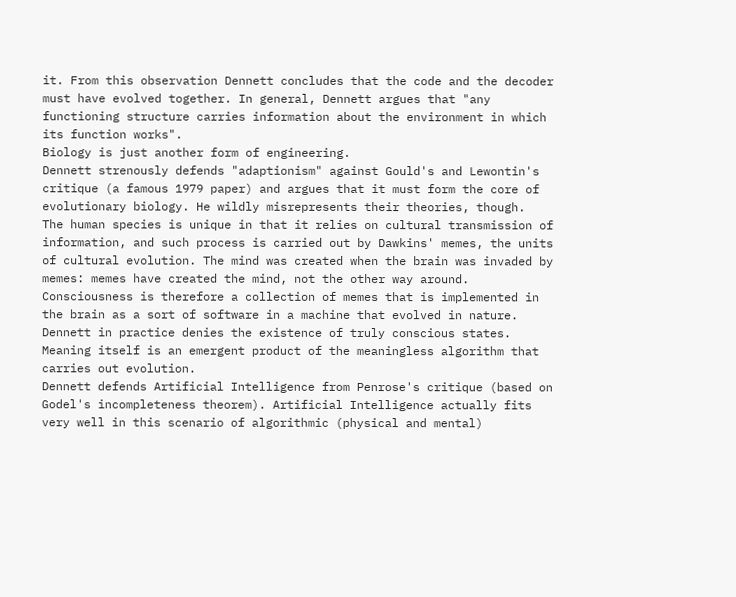it. From this observation Dennett concludes that the code and the decoder must have evolved together. In general, Dennett argues that "any functioning structure carries information about the environment in which its function works".
Biology is just another form of engineering.
Dennett strenously defends "adaptionism" against Gould's and Lewontin's critique (a famous 1979 paper) and argues that it must form the core of evolutionary biology. He wildly misrepresents their theories, though.
The human species is unique in that it relies on cultural transmission of information, and such process is carried out by Dawkins' memes, the units of cultural evolution. The mind was created when the brain was invaded by memes: memes have created the mind, not the other way around. Consciousness is therefore a collection of memes that is implemented in the brain as a sort of software in a machine that evolved in nature. Dennett in practice denies the existence of truly conscious states. Meaning itself is an emergent product of the meaningless algorithm that carries out evolution.
Dennett defends Artificial Intelligence from Penrose's critique (based on Godel's incompleteness theorem). Artificial Intelligence actually fits very well in this scenario of algorithmic (physical and mental)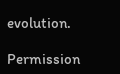evolution.

Permission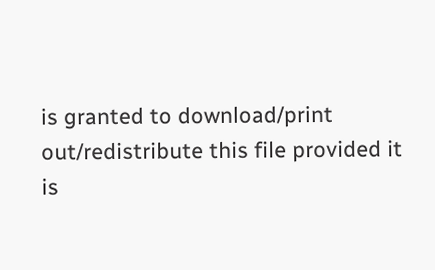is granted to download/print out/redistribute this file provided it is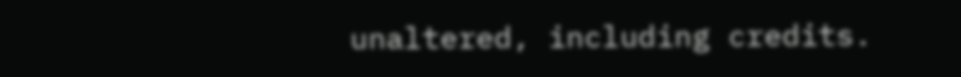unaltered, including credits.